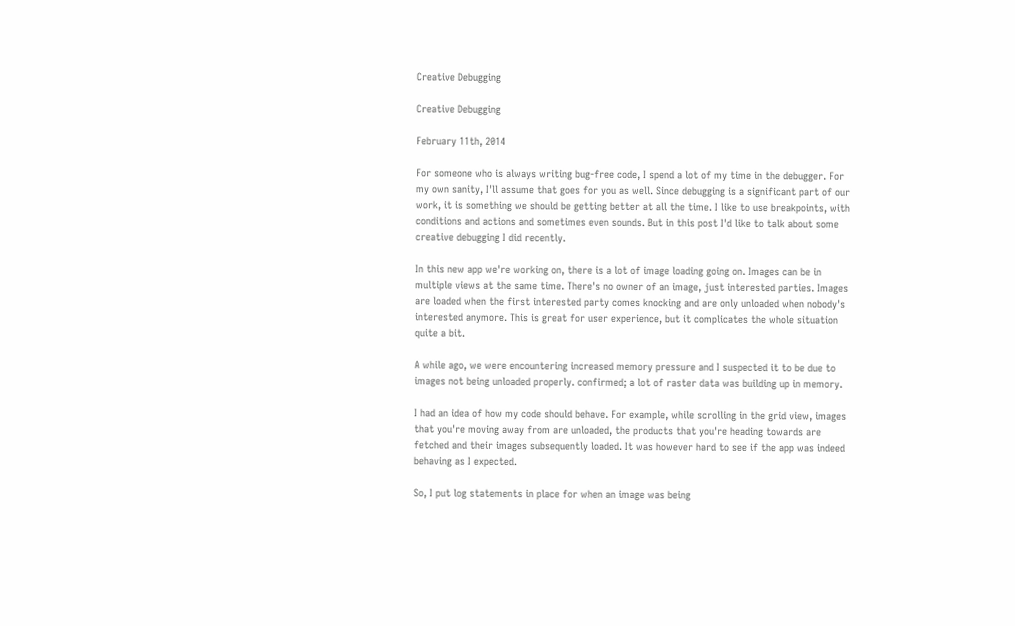Creative Debugging

Creative Debugging

February 11th, 2014

For someone who is always writing bug-free code, I spend a lot of my time in the debugger. For my own sanity, I'll assume that goes for you as well. Since debugging is a significant part of our work, it is something we should be getting better at all the time. I like to use breakpoints, with conditions and actions and sometimes even sounds. But in this post I'd like to talk about some creative debugging I did recently.

In this new app we're working on, there is a lot of image loading going on. Images can be in multiple views at the same time. There's no owner of an image, just interested parties. Images are loaded when the first interested party comes knocking and are only unloaded when nobody's interested anymore. This is great for user experience, but it complicates the whole situation quite a bit.

A while ago, we were encountering increased memory pressure and I suspected it to be due to images not being unloaded properly. confirmed; a lot of raster data was building up in memory.

I had an idea of how my code should behave. For example, while scrolling in the grid view, images that you're moving away from are unloaded, the products that you're heading towards are fetched and their images subsequently loaded. It was however hard to see if the app was indeed behaving as I expected.

So, I put log statements in place for when an image was being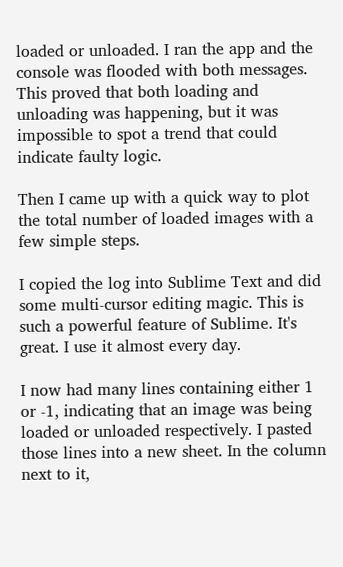loaded or unloaded. I ran the app and the console was flooded with both messages. This proved that both loading and unloading was happening, but it was impossible to spot a trend that could indicate faulty logic.

Then I came up with a quick way to plot the total number of loaded images with a few simple steps.

I copied the log into Sublime Text and did some multi-cursor editing magic. This is such a powerful feature of Sublime. It's great. I use it almost every day.

I now had many lines containing either 1 or -1, indicating that an image was being loaded or unloaded respectively. I pasted those lines into a new sheet. In the column next to it,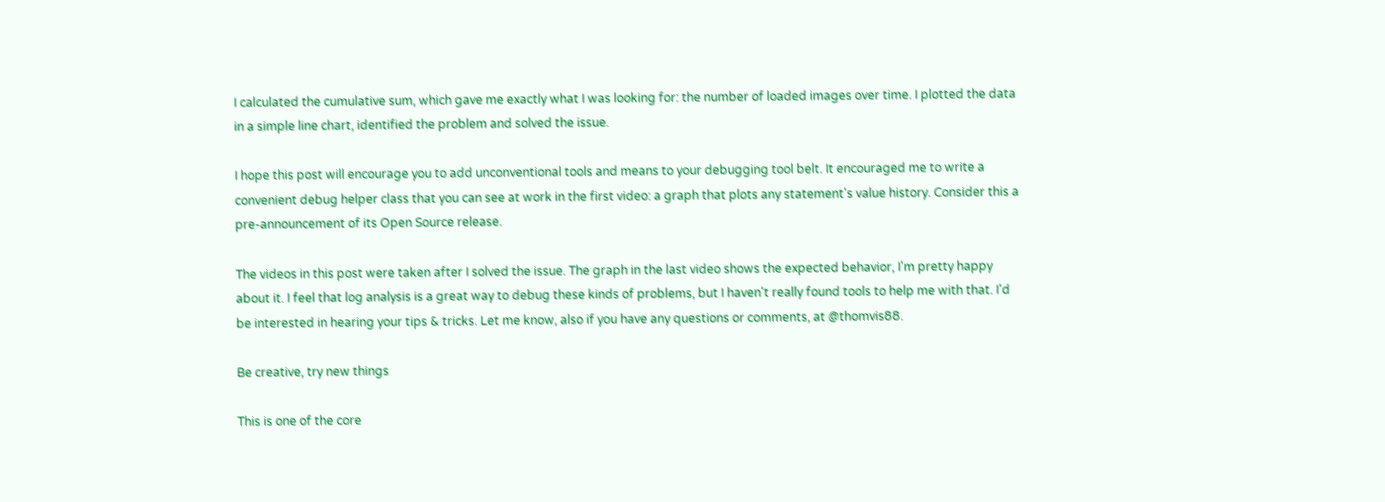I calculated the cumulative sum, which gave me exactly what I was looking for: the number of loaded images over time. I plotted the data in a simple line chart, identified the problem and solved the issue.

I hope this post will encourage you to add unconventional tools and means to your debugging tool belt. It encouraged me to write a convenient debug helper class that you can see at work in the first video: a graph that plots any statement's value history. Consider this a pre-announcement of its Open Source release.

The videos in this post were taken after I solved the issue. The graph in the last video shows the expected behavior, I'm pretty happy about it. I feel that log analysis is a great way to debug these kinds of problems, but I haven't really found tools to help me with that. I'd be interested in hearing your tips & tricks. Let me know, also if you have any questions or comments, at @thomvis88.

Be creative, try new things

This is one of the core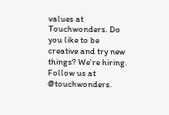values at Touchwonders. Do you like to be creative and try new things? We're hiring. Follow us at @touchwonders.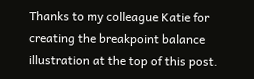Thanks to my colleague Katie for creating the breakpoint balance illustration at the top of this post.